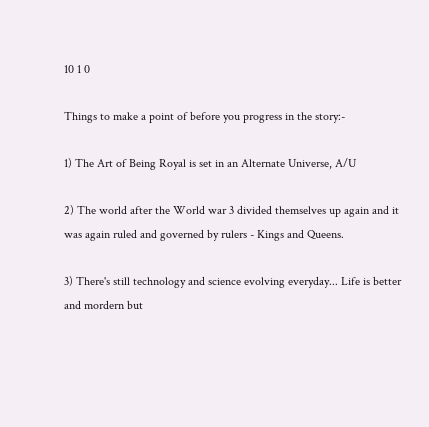10 1 0

Things to make a point of before you progress in the story:-

1) The Art of Being Royal is set in an Alternate Universe, A/U

2) The world after the World war 3 divided themselves up again and it was again ruled and governed by rulers - Kings and Queens.

3) There's still technology and science evolving everyday... Life is better and mordern but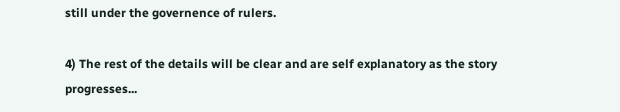still under the governence of rulers.

4) The rest of the details will be clear and are self explanatory as the story progresses...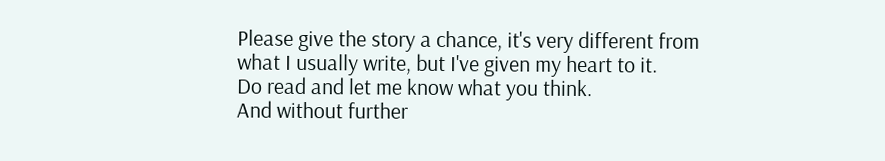Please give the story a chance, it's very different from what I usually write, but I've given my heart to it.
Do read and let me know what you think.
And without further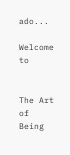ado...

Welcome to


The Art of Being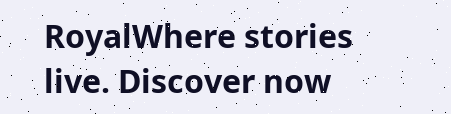RoyalWhere stories live. Discover now